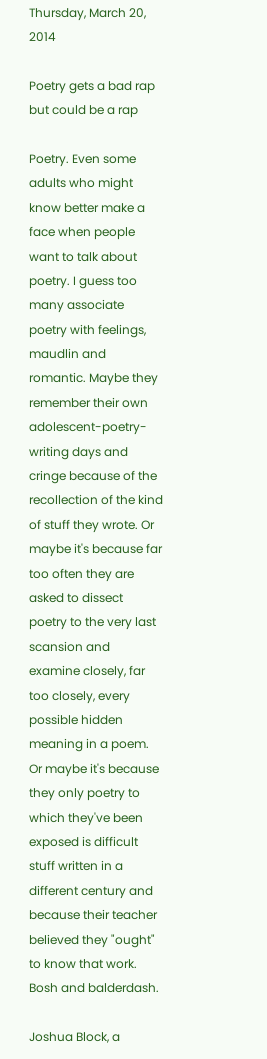Thursday, March 20, 2014

Poetry gets a bad rap but could be a rap

Poetry. Even some adults who might know better make a face when people want to talk about poetry. I guess too many associate poetry with feelings, maudlin and romantic. Maybe they remember their own adolescent-poetry-writing days and cringe because of the recollection of the kind of stuff they wrote. Or maybe it's because far too often they are asked to dissect poetry to the very last scansion and examine closely, far too closely, every possible hidden meaning in a poem. Or maybe it's because they only poetry to which they've been exposed is difficult stuff written in a different century and because their teacher believed they "ought" to know that work. Bosh and balderdash.

Joshua Block, a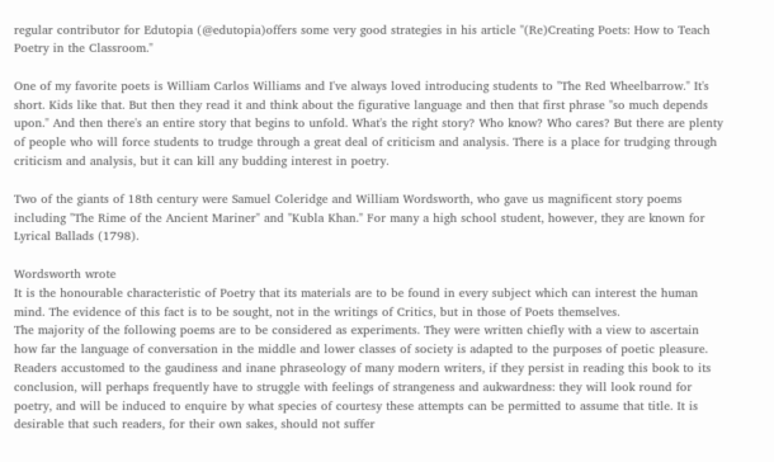regular contributor for Edutopia (@edutopia)offers some very good strategies in his article "(Re)Creating Poets: How to Teach Poetry in the Classroom."

One of my favorite poets is William Carlos Williams and I've always loved introducing students to "The Red Wheelbarrow." It's short. Kids like that. But then they read it and think about the figurative language and then that first phrase "so much depends upon." And then there's an entire story that begins to unfold. What's the right story? Who know? Who cares? But there are plenty of people who will force students to trudge through a great deal of criticism and analysis. There is a place for trudging through criticism and analysis, but it can kill any budding interest in poetry.

Two of the giants of 18th century were Samuel Coleridge and William Wordsworth, who gave us magnificent story poems including "The Rime of the Ancient Mariner" and "Kubla Khan." For many a high school student, however, they are known for Lyrical Ballads (1798).

Wordsworth wrote
It is the honourable characteristic of Poetry that its materials are to be found in every subject which can interest the human mind. The evidence of this fact is to be sought, not in the writings of Critics, but in those of Poets themselves.
The majority of the following poems are to be considered as experiments. They were written chiefly with a view to ascertain how far the language of conversation in the middle and lower classes of society is adapted to the purposes of poetic pleasure. Readers accustomed to the gaudiness and inane phraseology of many modern writers, if they persist in reading this book to its conclusion, will perhaps frequently have to struggle with feelings of strangeness and aukwardness: they will look round for poetry, and will be induced to enquire by what species of courtesy these attempts can be permitted to assume that title. It is desirable that such readers, for their own sakes, should not suffer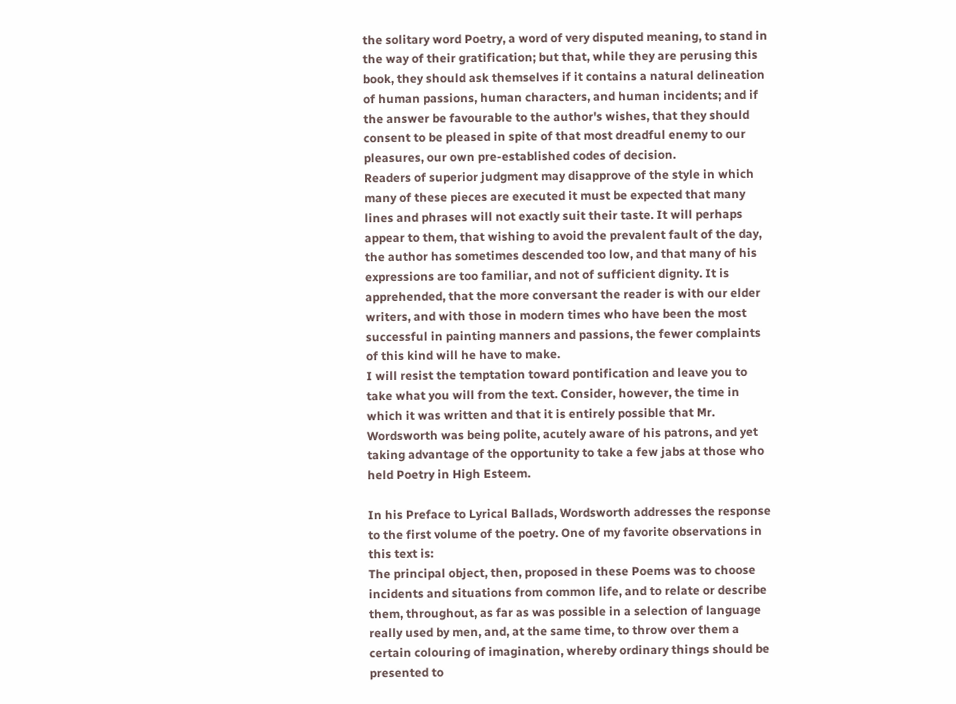the solitary word Poetry, a word of very disputed meaning, to stand in the way of their gratification; but that, while they are perusing this book, they should ask themselves if it contains a natural delineation of human passions, human characters, and human incidents; and if the answer be favourable to the author's wishes, that they should consent to be pleased in spite of that most dreadful enemy to our pleasures, our own pre-established codes of decision.
Readers of superior judgment may disapprove of the style in which many of these pieces are executed it must be expected that many lines and phrases will not exactly suit their taste. It will perhaps appear to them, that wishing to avoid the prevalent fault of the day, the author has sometimes descended too low, and that many of his expressions are too familiar, and not of sufficient dignity. It is apprehended, that the more conversant the reader is with our elder writers, and with those in modern times who have been the most successful in painting manners and passions, the fewer complaints of this kind will he have to make.
I will resist the temptation toward pontification and leave you to take what you will from the text. Consider, however, the time in which it was written and that it is entirely possible that Mr. Wordsworth was being polite, acutely aware of his patrons, and yet taking advantage of the opportunity to take a few jabs at those who held Poetry in High Esteem.

In his Preface to Lyrical Ballads, Wordsworth addresses the response to the first volume of the poetry. One of my favorite observations in this text is:
The principal object, then, proposed in these Poems was to choose incidents and situations from common life, and to relate or describe them, throughout, as far as was possible in a selection of language really used by men, and, at the same time, to throw over them a certain colouring of imagination, whereby ordinary things should be presented to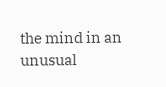the mind in an unusual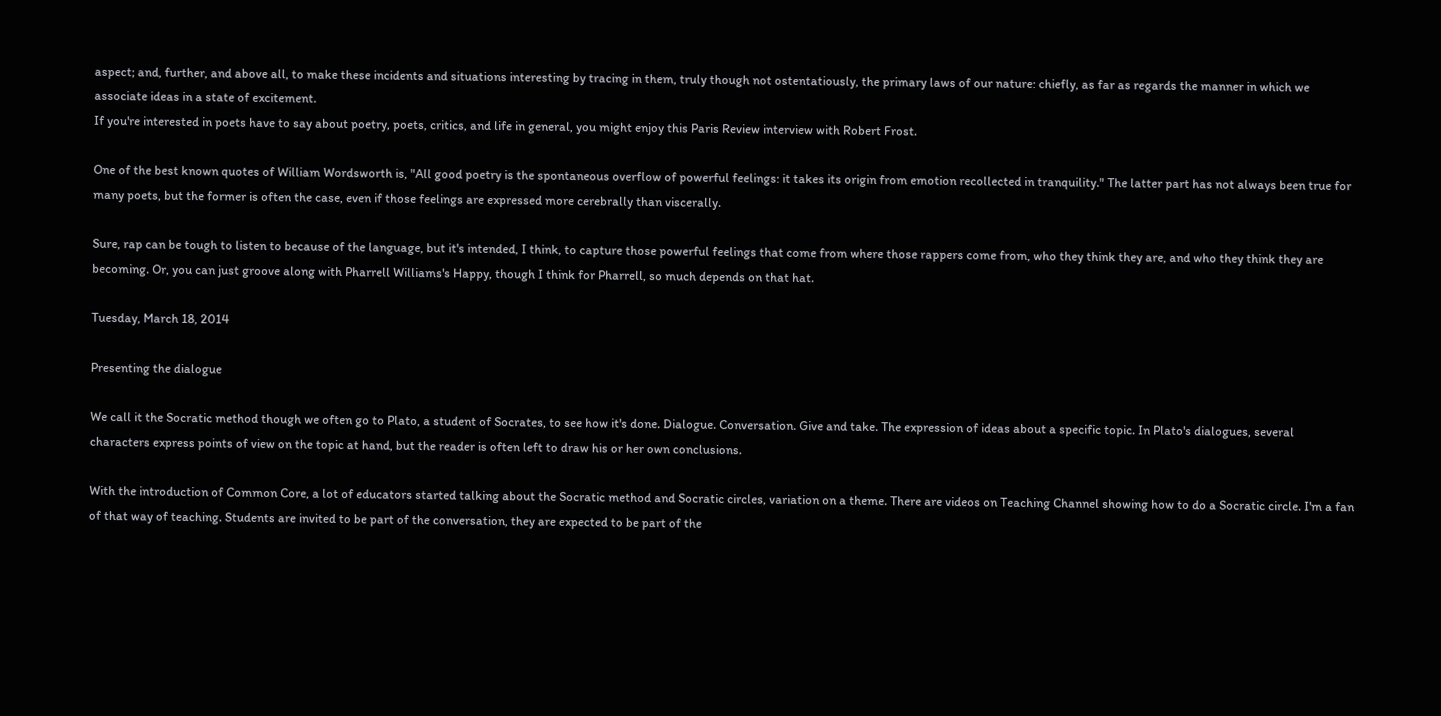aspect; and, further, and above all, to make these incidents and situations interesting by tracing in them, truly though not ostentatiously, the primary laws of our nature: chiefly, as far as regards the manner in which we associate ideas in a state of excitement.
If you're interested in poets have to say about poetry, poets, critics, and life in general, you might enjoy this Paris Review interview with Robert Frost.

One of the best known quotes of William Wordsworth is, "All good poetry is the spontaneous overflow of powerful feelings: it takes its origin from emotion recollected in tranquility." The latter part has not always been true for many poets, but the former is often the case, even if those feelings are expressed more cerebrally than viscerally.

Sure, rap can be tough to listen to because of the language, but it's intended, I think, to capture those powerful feelings that come from where those rappers come from, who they think they are, and who they think they are becoming. Or, you can just groove along with Pharrell Williams's Happy, though I think for Pharrell, so much depends on that hat.

Tuesday, March 18, 2014

Presenting the dialogue

We call it the Socratic method though we often go to Plato, a student of Socrates, to see how it's done. Dialogue. Conversation. Give and take. The expression of ideas about a specific topic. In Plato's dialogues, several characters express points of view on the topic at hand, but the reader is often left to draw his or her own conclusions.

With the introduction of Common Core, a lot of educators started talking about the Socratic method and Socratic circles, variation on a theme. There are videos on Teaching Channel showing how to do a Socratic circle. I'm a fan of that way of teaching. Students are invited to be part of the conversation, they are expected to be part of the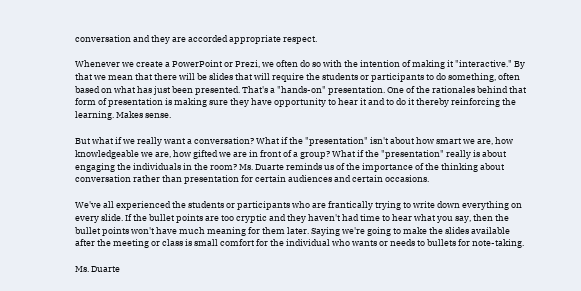conversation and they are accorded appropriate respect.

Whenever we create a PowerPoint or Prezi, we often do so with the intention of making it "interactive." By that we mean that there will be slides that will require the students or participants to do something, often based on what has just been presented. That's a "hands-on" presentation. One of the rationales behind that form of presentation is making sure they have opportunity to hear it and to do it thereby reinforcing the learning. Makes sense.

But what if we really want a conversation? What if the "presentation" isn't about how smart we are, how knowledgeable we are, how gifted we are in front of a group? What if the "presentation" really is about engaging the individuals in the room? Ms. Duarte reminds us of the importance of the thinking about conversation rather than presentation for certain audiences and certain occasions.

We've all experienced the students or participants who are frantically trying to write down everything on every slide. If the bullet points are too cryptic and they haven't had time to hear what you say, then the bullet points won't have much meaning for them later. Saying we're going to make the slides available after the meeting or class is small comfort for the individual who wants or needs to bullets for note-taking.

Ms. Duarte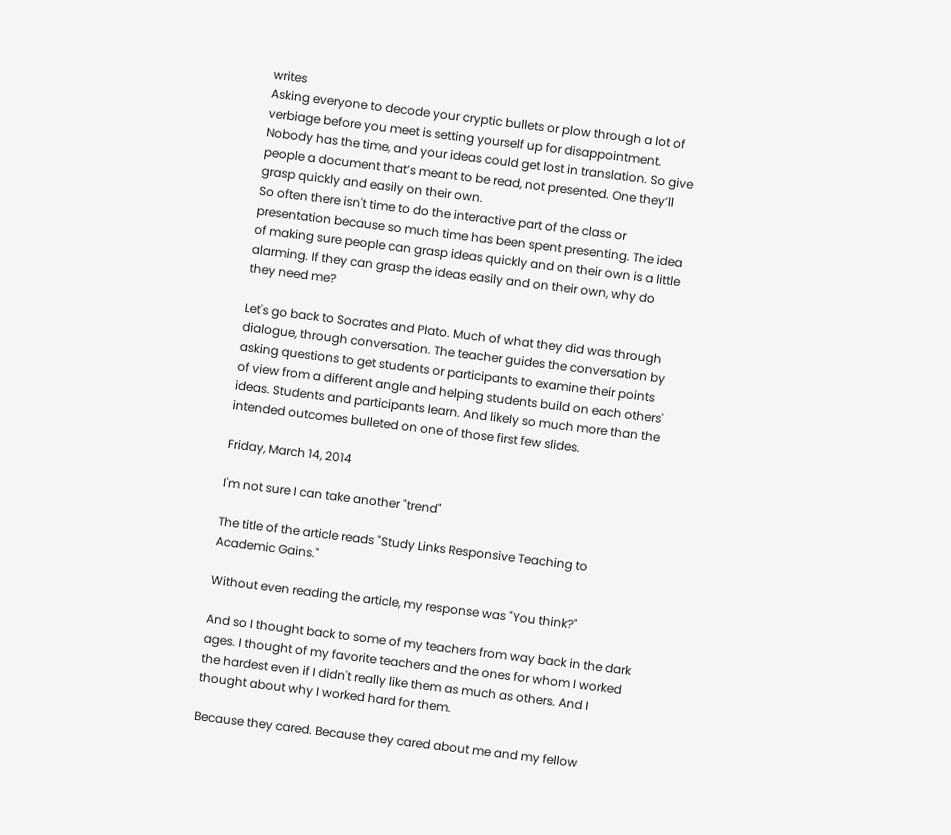writes
Asking everyone to decode your cryptic bullets or plow through a lot of verbiage before you meet is setting yourself up for disappointment. Nobody has the time, and your ideas could get lost in translation. So give people a document that’s meant to be read, not presented. One they’ll grasp quickly and easily on their own.
So often there isn't time to do the interactive part of the class or presentation because so much time has been spent presenting. The idea of making sure people can grasp ideas quickly and on their own is a little alarming. If they can grasp the ideas easily and on their own, why do they need me?

Let's go back to Socrates and Plato. Much of what they did was through dialogue, through conversation. The teacher guides the conversation by asking questions to get students or participants to examine their points of view from a different angle and helping students build on each others' ideas. Students and participants learn. And likely so much more than the intended outcomes bulleted on one of those first few slides.

Friday, March 14, 2014

I'm not sure I can take another "trend"

The title of the article reads "Study Links Responsive Teaching to Academic Gains."

Without even reading the article, my response was "You think?"

And so I thought back to some of my teachers from way back in the dark ages. I thought of my favorite teachers and the ones for whom I worked the hardest even if I didn't really like them as much as others. And I thought about why I worked hard for them.

Because they cared. Because they cared about me and my fellow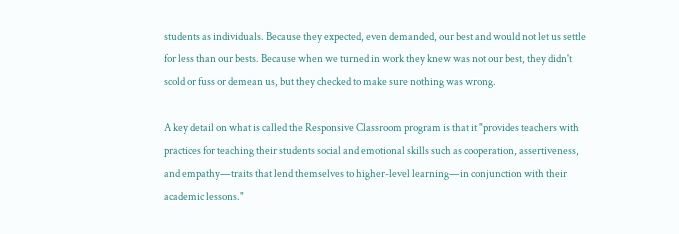students as individuals. Because they expected, even demanded, our best and would not let us settle for less than our bests. Because when we turned in work they knew was not our best, they didn't scold or fuss or demean us, but they checked to make sure nothing was wrong.

A key detail on what is called the Responsive Classroom program is that it "provides teachers with practices for teaching their students social and emotional skills such as cooperation, assertiveness, and empathy—traits that lend themselves to higher-level learning—in conjunction with their academic lessons."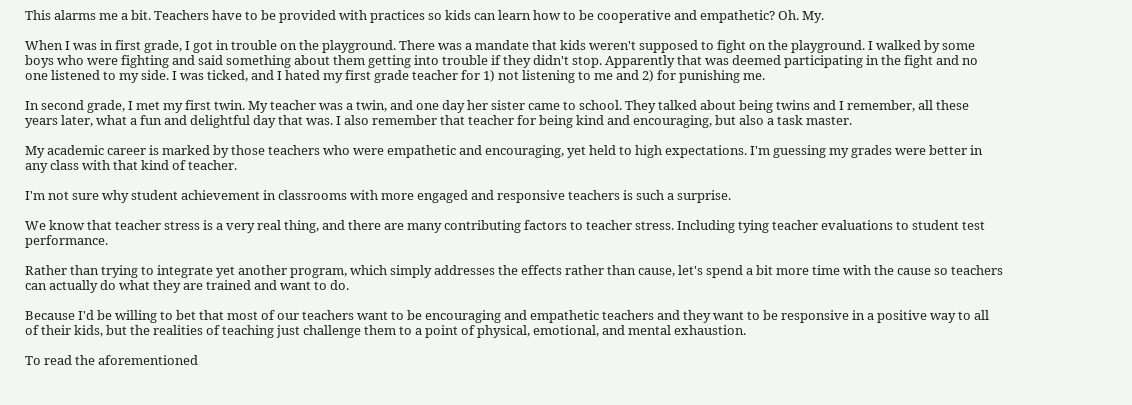This alarms me a bit. Teachers have to be provided with practices so kids can learn how to be cooperative and empathetic? Oh. My.

When I was in first grade, I got in trouble on the playground. There was a mandate that kids weren't supposed to fight on the playground. I walked by some boys who were fighting and said something about them getting into trouble if they didn't stop. Apparently that was deemed participating in the fight and no one listened to my side. I was ticked, and I hated my first grade teacher for 1) not listening to me and 2) for punishing me.

In second grade, I met my first twin. My teacher was a twin, and one day her sister came to school. They talked about being twins and I remember, all these years later, what a fun and delightful day that was. I also remember that teacher for being kind and encouraging, but also a task master.

My academic career is marked by those teachers who were empathetic and encouraging, yet held to high expectations. I'm guessing my grades were better in any class with that kind of teacher.

I'm not sure why student achievement in classrooms with more engaged and responsive teachers is such a surprise.

We know that teacher stress is a very real thing, and there are many contributing factors to teacher stress. Including tying teacher evaluations to student test performance.

Rather than trying to integrate yet another program, which simply addresses the effects rather than cause, let's spend a bit more time with the cause so teachers can actually do what they are trained and want to do.

Because I'd be willing to bet that most of our teachers want to be encouraging and empathetic teachers and they want to be responsive in a positive way to all of their kids, but the realities of teaching just challenge them to a point of physical, emotional, and mental exhaustion.

To read the aforementioned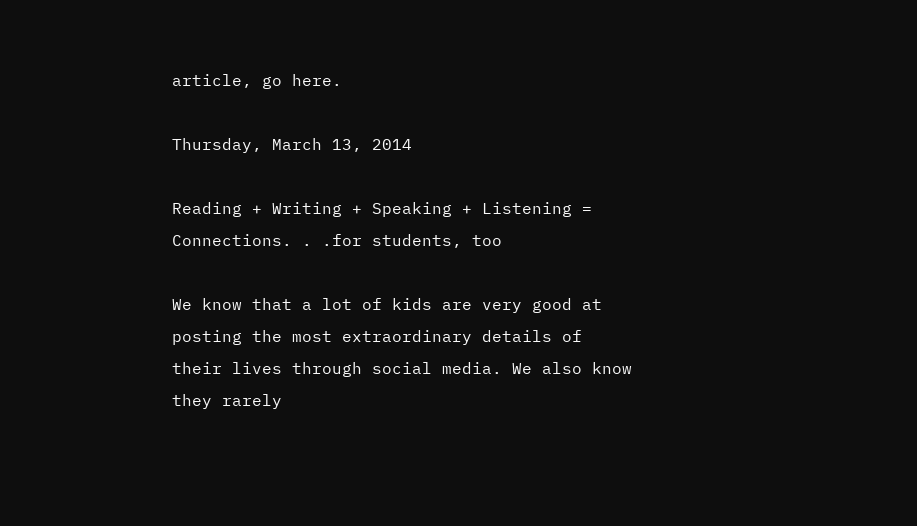article, go here.

Thursday, March 13, 2014

Reading + Writing + Speaking + Listening = Connections. . .for students, too

We know that a lot of kids are very good at posting the most extraordinary details of their lives through social media. We also know they rarely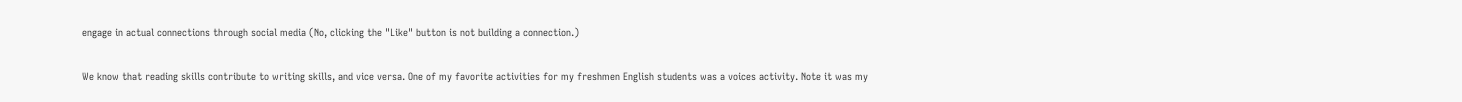engage in actual connections through social media (No, clicking the "Like" button is not building a connection.)

We know that reading skills contribute to writing skills, and vice versa. One of my favorite activities for my freshmen English students was a voices activity. Note it was my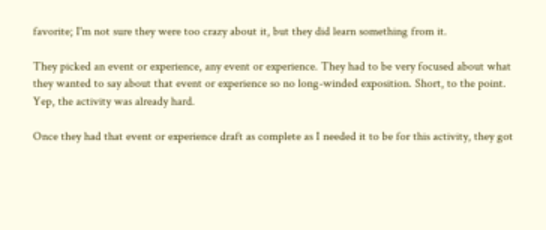favorite; I'm not sure they were too crazy about it, but they did learn something from it.

They picked an event or experience, any event or experience. They had to be very focused about what they wanted to say about that event or experience so no long-winded exposition. Short, to the point. Yep, the activity was already hard.

Once they had that event or experience draft as complete as I needed it to be for this activity, they got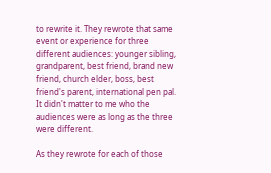to rewrite it. They rewrote that same event or experience for three different audiences: younger sibling, grandparent, best friend, brand new friend, church elder, boss, best friend's parent, international pen pal. It didn't matter to me who the audiences were as long as the three were different.

As they rewrote for each of those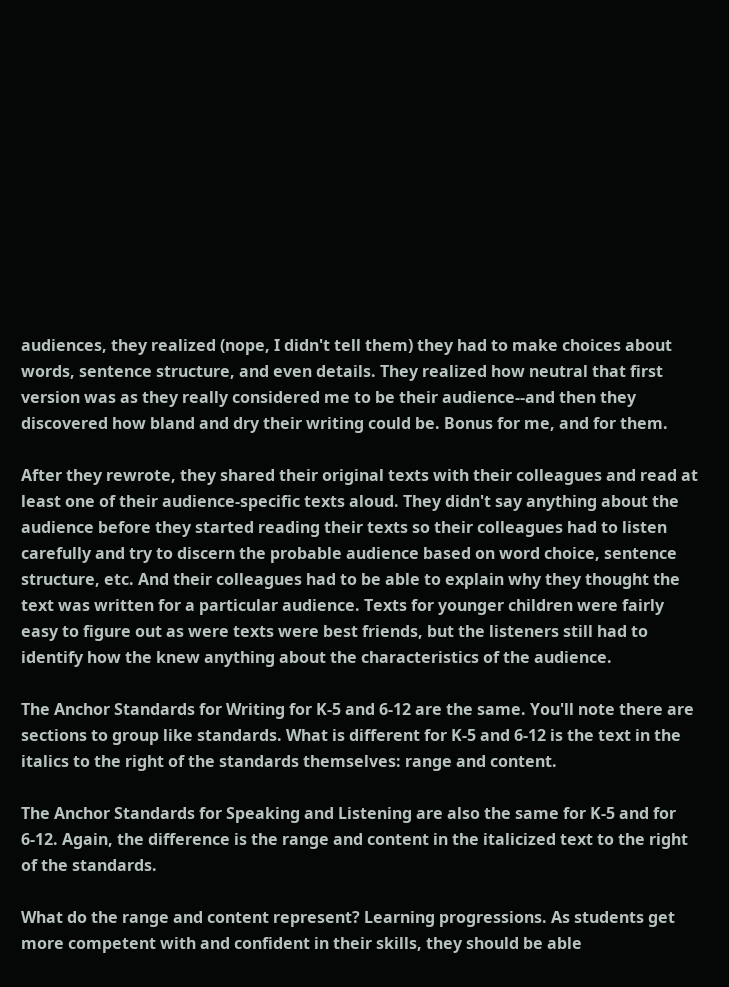audiences, they realized (nope, I didn't tell them) they had to make choices about words, sentence structure, and even details. They realized how neutral that first version was as they really considered me to be their audience--and then they discovered how bland and dry their writing could be. Bonus for me, and for them.

After they rewrote, they shared their original texts with their colleagues and read at least one of their audience-specific texts aloud. They didn't say anything about the audience before they started reading their texts so their colleagues had to listen carefully and try to discern the probable audience based on word choice, sentence structure, etc. And their colleagues had to be able to explain why they thought the text was written for a particular audience. Texts for younger children were fairly easy to figure out as were texts were best friends, but the listeners still had to identify how the knew anything about the characteristics of the audience.

The Anchor Standards for Writing for K-5 and 6-12 are the same. You'll note there are sections to group like standards. What is different for K-5 and 6-12 is the text in the italics to the right of the standards themselves: range and content.

The Anchor Standards for Speaking and Listening are also the same for K-5 and for 6-12. Again, the difference is the range and content in the italicized text to the right of the standards.

What do the range and content represent? Learning progressions. As students get more competent with and confident in their skills, they should be able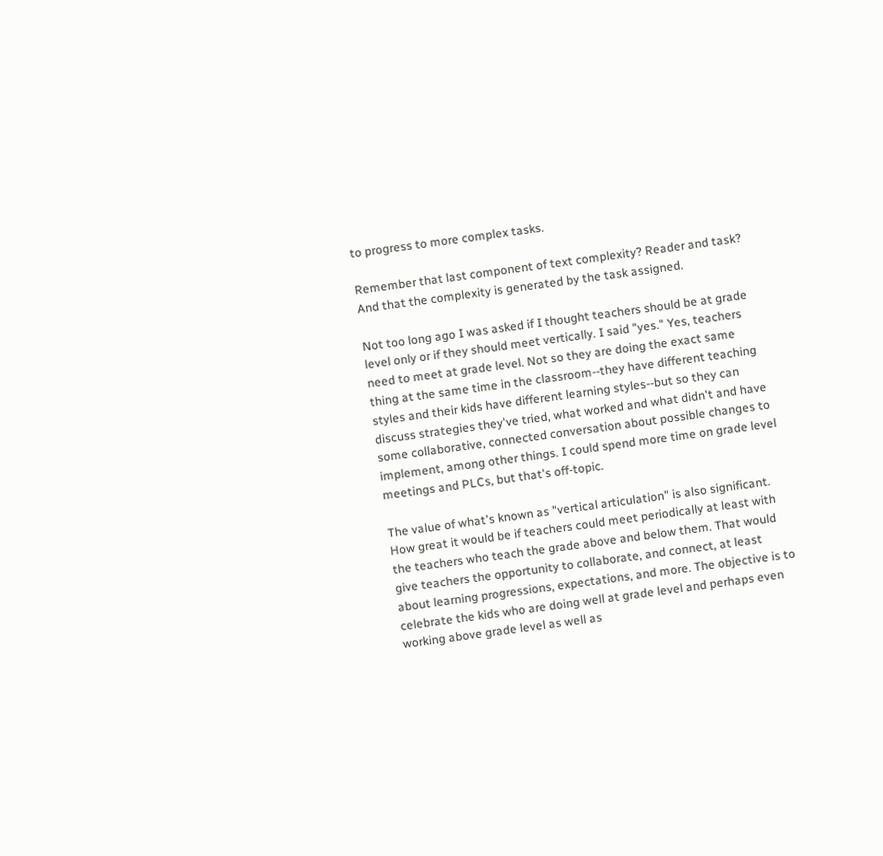to progress to more complex tasks.

Remember that last component of text complexity? Reader and task? And that the complexity is generated by the task assigned.

Not too long ago I was asked if I thought teachers should be at grade level only or if they should meet vertically. I said "yes." Yes, teachers need to meet at grade level. Not so they are doing the exact same thing at the same time in the classroom--they have different teaching styles and their kids have different learning styles--but so they can discuss strategies they've tried, what worked and what didn't and have some collaborative, connected conversation about possible changes to implement, among other things. I could spend more time on grade level meetings and PLCs, but that's off-topic.

The value of what's known as "vertical articulation" is also significant. How great it would be if teachers could meet periodically at least with the teachers who teach the grade above and below them. That would give teachers the opportunity to collaborate, and connect, at least about learning progressions, expectations, and more. The objective is to celebrate the kids who are doing well at grade level and perhaps even working above grade level as well as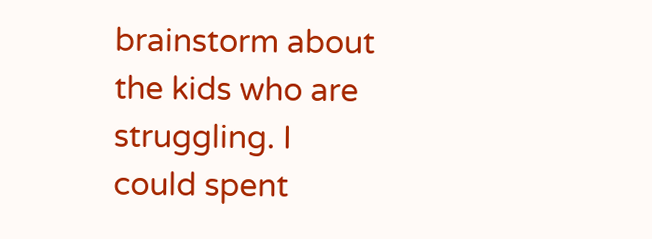brainstorm about the kids who are struggling. I could spent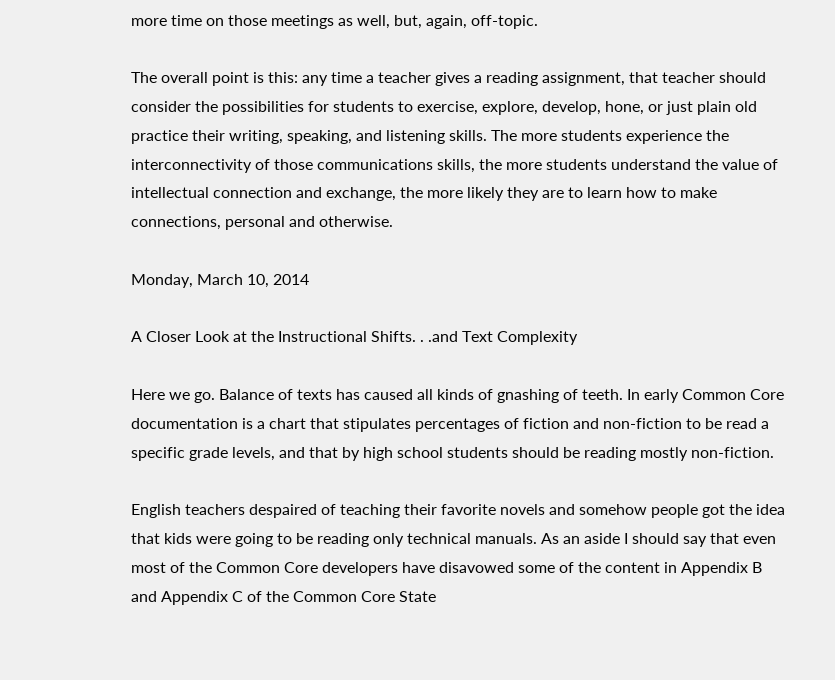more time on those meetings as well, but, again, off-topic.

The overall point is this: any time a teacher gives a reading assignment, that teacher should consider the possibilities for students to exercise, explore, develop, hone, or just plain old practice their writing, speaking, and listening skills. The more students experience the interconnectivity of those communications skills, the more students understand the value of intellectual connection and exchange, the more likely they are to learn how to make connections, personal and otherwise.

Monday, March 10, 2014

A Closer Look at the Instructional Shifts. . .and Text Complexity

Here we go. Balance of texts has caused all kinds of gnashing of teeth. In early Common Core documentation is a chart that stipulates percentages of fiction and non-fiction to be read a specific grade levels, and that by high school students should be reading mostly non-fiction.

English teachers despaired of teaching their favorite novels and somehow people got the idea that kids were going to be reading only technical manuals. As an aside I should say that even most of the Common Core developers have disavowed some of the content in Appendix B and Appendix C of the Common Core State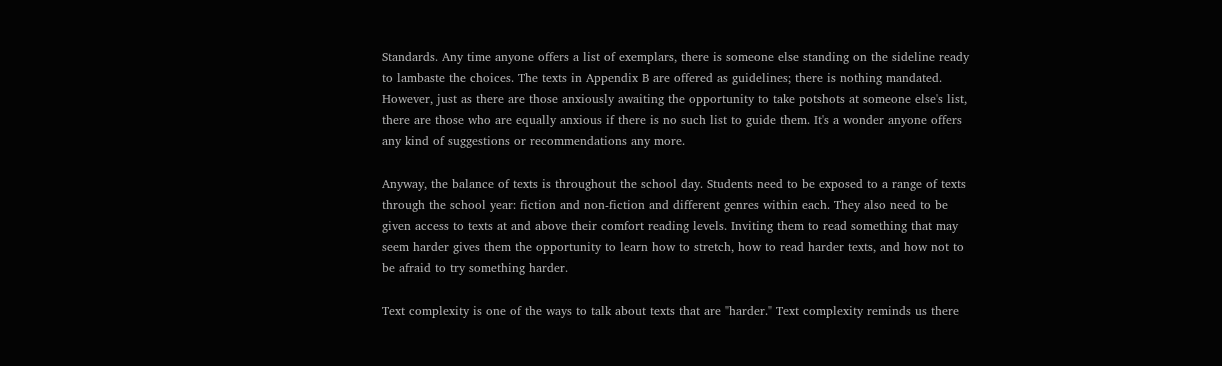Standards. Any time anyone offers a list of exemplars, there is someone else standing on the sideline ready to lambaste the choices. The texts in Appendix B are offered as guidelines; there is nothing mandated. However, just as there are those anxiously awaiting the opportunity to take potshots at someone else's list, there are those who are equally anxious if there is no such list to guide them. It's a wonder anyone offers any kind of suggestions or recommendations any more.

Anyway, the balance of texts is throughout the school day. Students need to be exposed to a range of texts through the school year: fiction and non-fiction and different genres within each. They also need to be given access to texts at and above their comfort reading levels. Inviting them to read something that may seem harder gives them the opportunity to learn how to stretch, how to read harder texts, and how not to be afraid to try something harder.

Text complexity is one of the ways to talk about texts that are "harder." Text complexity reminds us there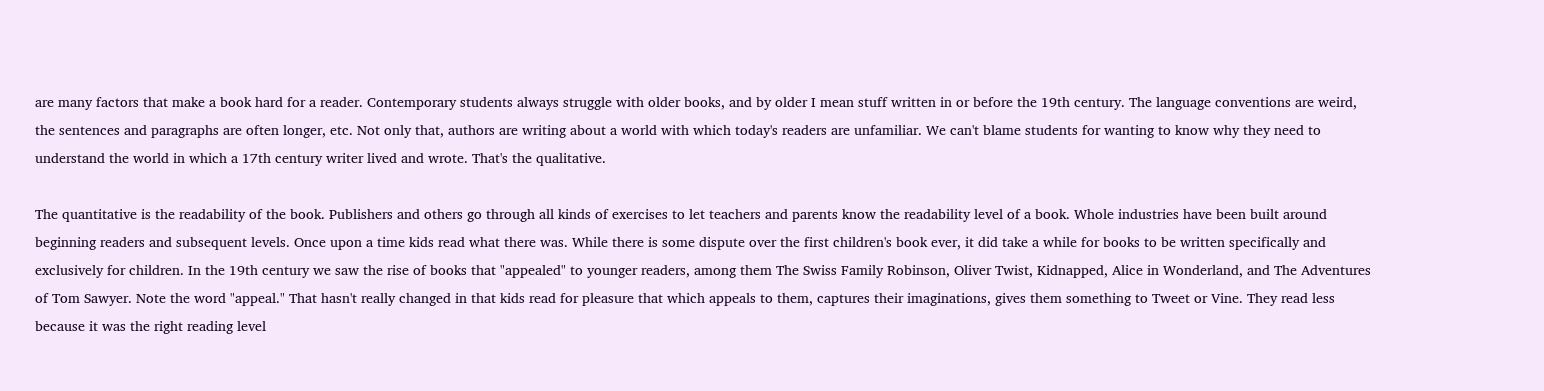are many factors that make a book hard for a reader. Contemporary students always struggle with older books, and by older I mean stuff written in or before the 19th century. The language conventions are weird, the sentences and paragraphs are often longer, etc. Not only that, authors are writing about a world with which today's readers are unfamiliar. We can't blame students for wanting to know why they need to understand the world in which a 17th century writer lived and wrote. That's the qualitative.

The quantitative is the readability of the book. Publishers and others go through all kinds of exercises to let teachers and parents know the readability level of a book. Whole industries have been built around beginning readers and subsequent levels. Once upon a time kids read what there was. While there is some dispute over the first children's book ever, it did take a while for books to be written specifically and exclusively for children. In the 19th century we saw the rise of books that "appealed" to younger readers, among them The Swiss Family Robinson, Oliver Twist, Kidnapped, Alice in Wonderland, and The Adventures of Tom Sawyer. Note the word "appeal." That hasn't really changed in that kids read for pleasure that which appeals to them, captures their imaginations, gives them something to Tweet or Vine. They read less because it was the right reading level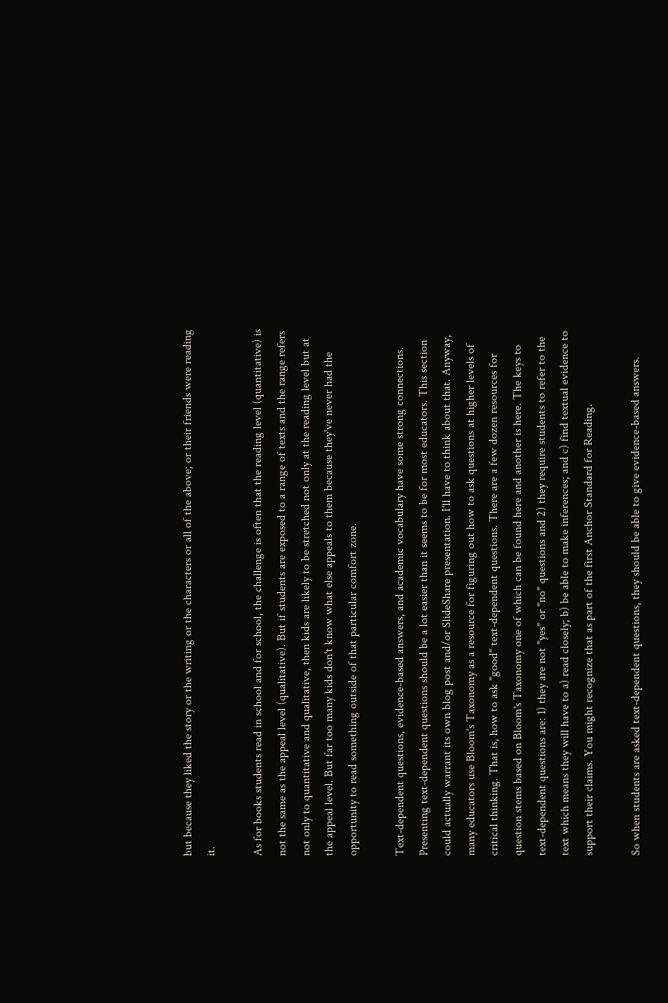but because they liked the story or the writing or the characters or all of the above; or their friends were reading it.

As for books students read in school and for school, the challenge is often that the reading level (quantitative) is not the same as the appeal level (qualitative). But if students are exposed to a range of texts and the range refers not only to quantitative and qualitative, then kids are likely to be stretched not only at the reading level but at the appeal level. But far too many kids don't know what else appeals to them because they've never had the opportunity to read something outside of that particular comfort zone.

Text-dependent questions, evidence-based answers, and academic vocabulary have some strong connections. Presenting text-dependent questions should be a lot easier than it seems to be for most educators. This section could actually warrant its own blog post and/or SlideShare presentation. I'll have to think about that. Anyway, many educators use Bloom's Taxonomy as a resource for figuring out how to ask questions at higher levels of critical thinking. That is, how to ask "good" text-dependent questions. There are a few dozen resources for question stems based on Bloom's Taxonomy one of which can be found here and another is here. The keys to text-dependent questions are: 1) they are not "yes" or "no" questions and 2) they require students to refer to the text which means they will have to a) read closely; b) be able to make inferences; and c) find textual evidence to support their claims. You might recognize that as part of the first Anchor Standard for Reading.

So when students are asked text-dependent questions, they should be able to give evidence-based answers.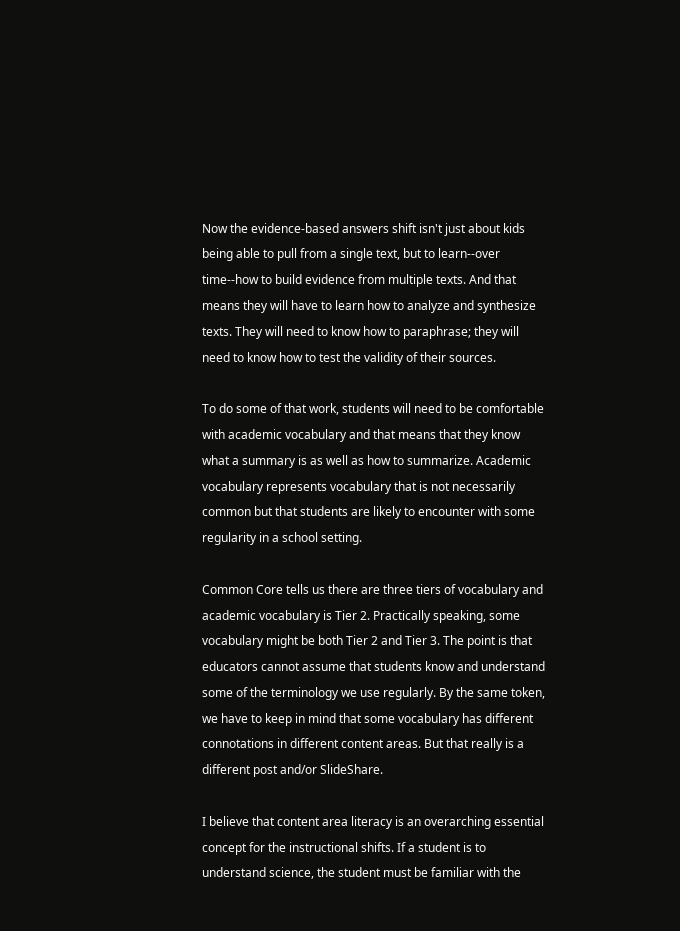Now the evidence-based answers shift isn't just about kids being able to pull from a single text, but to learn--over time--how to build evidence from multiple texts. And that means they will have to learn how to analyze and synthesize texts. They will need to know how to paraphrase; they will need to know how to test the validity of their sources.

To do some of that work, students will need to be comfortable with academic vocabulary and that means that they know what a summary is as well as how to summarize. Academic vocabulary represents vocabulary that is not necessarily common but that students are likely to encounter with some regularity in a school setting.

Common Core tells us there are three tiers of vocabulary and academic vocabulary is Tier 2. Practically speaking, some vocabulary might be both Tier 2 and Tier 3. The point is that educators cannot assume that students know and understand some of the terminology we use regularly. By the same token, we have to keep in mind that some vocabulary has different connotations in different content areas. But that really is a different post and/or SlideShare.

I believe that content area literacy is an overarching essential concept for the instructional shifts. If a student is to understand science, the student must be familiar with the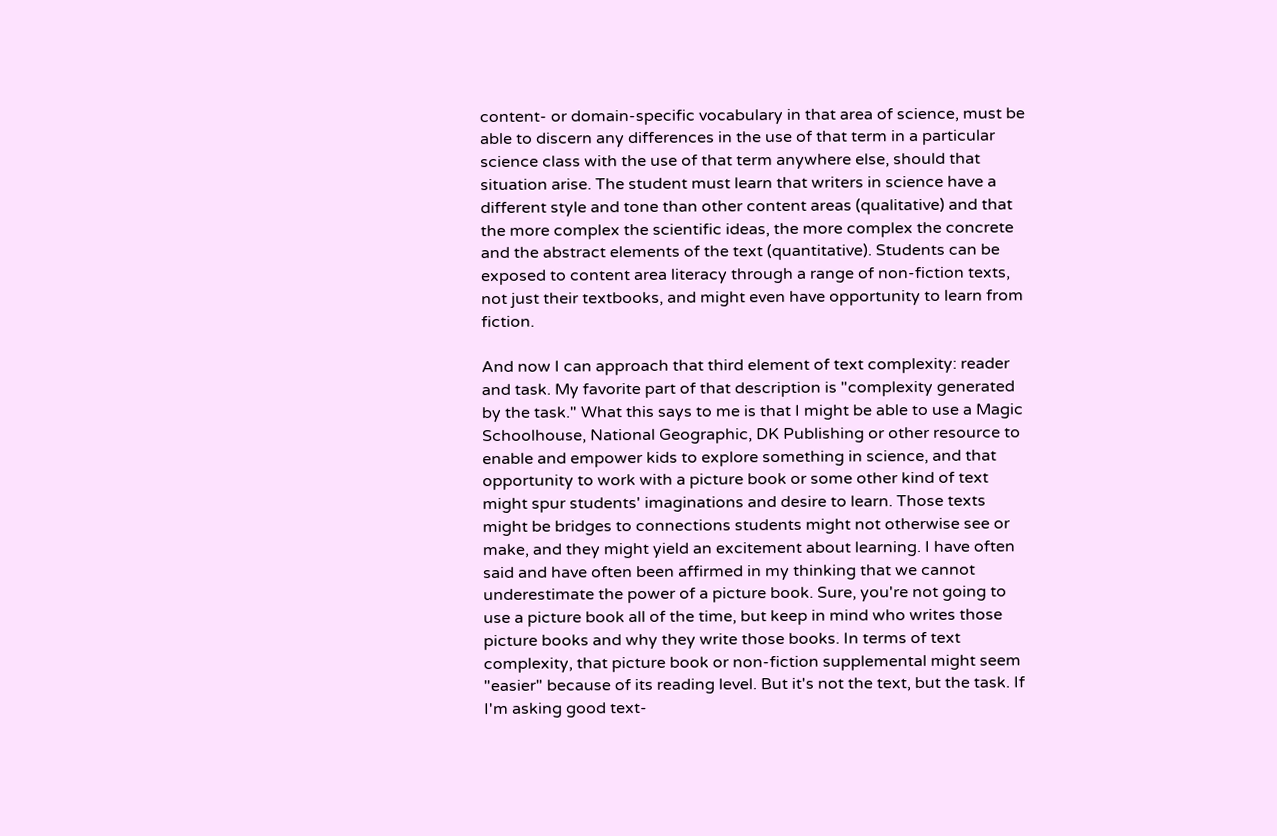content- or domain-specific vocabulary in that area of science, must be able to discern any differences in the use of that term in a particular science class with the use of that term anywhere else, should that situation arise. The student must learn that writers in science have a different style and tone than other content areas (qualitative) and that the more complex the scientific ideas, the more complex the concrete and the abstract elements of the text (quantitative). Students can be exposed to content area literacy through a range of non-fiction texts, not just their textbooks, and might even have opportunity to learn from fiction.

And now I can approach that third element of text complexity: reader and task. My favorite part of that description is "complexity generated by the task." What this says to me is that I might be able to use a Magic Schoolhouse, National Geographic, DK Publishing or other resource to enable and empower kids to explore something in science, and that opportunity to work with a picture book or some other kind of text might spur students' imaginations and desire to learn. Those texts might be bridges to connections students might not otherwise see or make, and they might yield an excitement about learning. I have often said and have often been affirmed in my thinking that we cannot underestimate the power of a picture book. Sure, you're not going to use a picture book all of the time, but keep in mind who writes those picture books and why they write those books. In terms of text complexity, that picture book or non-fiction supplemental might seem "easier" because of its reading level. But it's not the text, but the task. If I'm asking good text-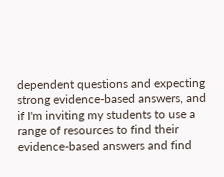dependent questions and expecting strong evidence-based answers, and if I'm inviting my students to use a range of resources to find their evidence-based answers and find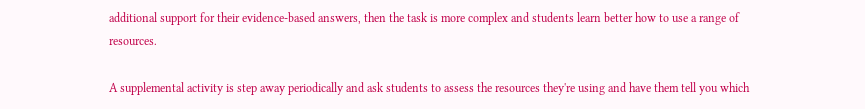additional support for their evidence-based answers, then the task is more complex and students learn better how to use a range of resources.

A supplemental activity is step away periodically and ask students to assess the resources they're using and have them tell you which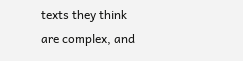texts they think are complex, and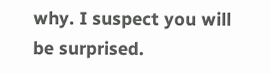why. I suspect you will be surprised.